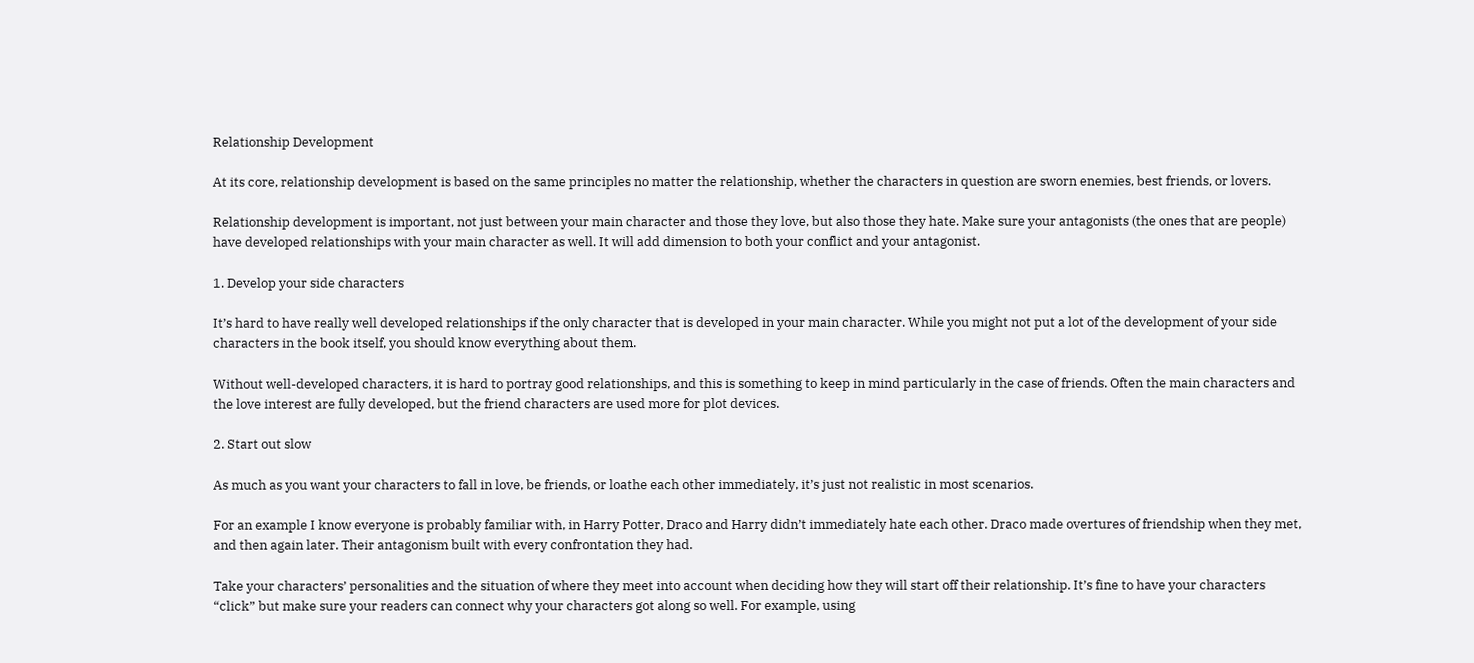Relationship Development

At its core, relationship development is based on the same principles no matter the relationship, whether the characters in question are sworn enemies, best friends, or lovers.

Relationship development is important, not just between your main character and those they love, but also those they hate. Make sure your antagonists (the ones that are people) have developed relationships with your main character as well. It will add dimension to both your conflict and your antagonist.

1. Develop your side characters

It’s hard to have really well developed relationships if the only character that is developed in your main character. While you might not put a lot of the development of your side characters in the book itself, you should know everything about them.

Without well-developed characters, it is hard to portray good relationships, and this is something to keep in mind particularly in the case of friends. Often the main characters and the love interest are fully developed, but the friend characters are used more for plot devices.

2. Start out slow

As much as you want your characters to fall in love, be friends, or loathe each other immediately, it’s just not realistic in most scenarios.

For an example I know everyone is probably familiar with, in Harry Potter, Draco and Harry didn’t immediately hate each other. Draco made overtures of friendship when they met, and then again later. Their antagonism built with every confrontation they had.

Take your characters’ personalities and the situation of where they meet into account when deciding how they will start off their relationship. It’s fine to have your characters “click” but make sure your readers can connect why your characters got along so well. For example, using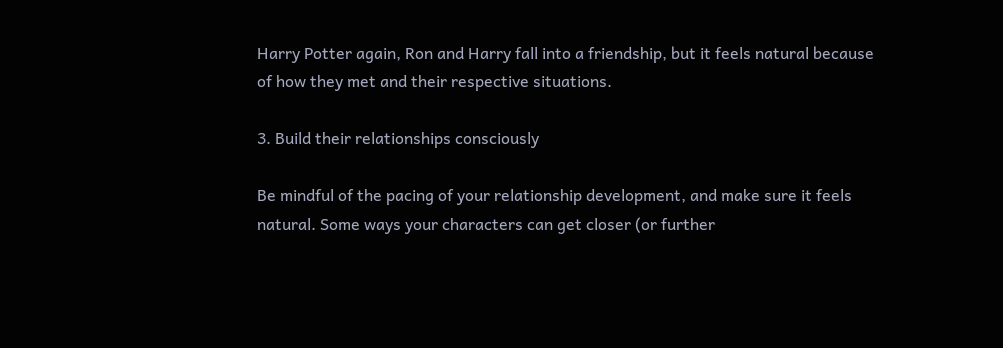Harry Potter again, Ron and Harry fall into a friendship, but it feels natural because of how they met and their respective situations.

3. Build their relationships consciously

Be mindful of the pacing of your relationship development, and make sure it feels natural. Some ways your characters can get closer (or further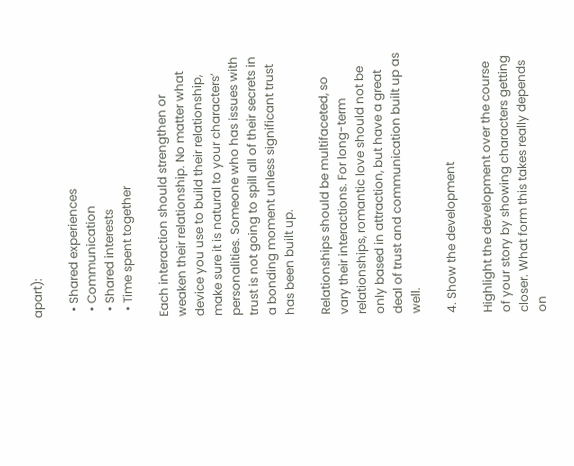apart):

  • Shared experiences
  • Communication
  • Shared interests
  • Time spent together

Each interaction should strengthen or weaken their relationship. No matter what device you use to build their relationship, make sure it is natural to your characters’ personalities. Someone who has issues with trust is not going to spill all of their secrets in a bonding moment unless significant trust has been built up.

Relationships should be multifaceted, so vary their interactions. For long-term relationships, romantic love should not be only based in attraction, but have a great deal of trust and communication built up as well.

4. Show the development

Highlight the development over the course of your story by showing characters getting closer. What form this takes really depends on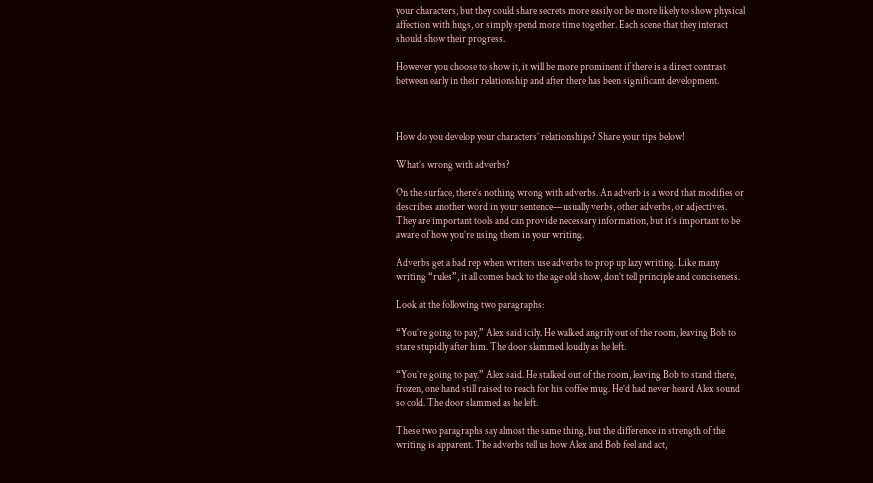your characters, but they could share secrets more easily or be more likely to show physical affection with hugs, or simply spend more time together. Each scene that they interact should show their progress.

However you choose to show it, it will be more prominent if there is a direct contrast between early in their relationship and after there has been significant development.



How do you develop your characters’ relationships? Share your tips below!

What’s wrong with adverbs?

On the surface, there’s nothing wrong with adverbs. An adverb is a word that modifies or describes another word in your sentence—usually verbs, other adverbs, or adjectives. They are important tools and can provide necessary information, but it’s important to be aware of how you’re using them in your writing.

Adverbs get a bad rep when writers use adverbs to prop up lazy writing. Like many writing “rules”, it all comes back to the age old show, don’t tell principle and conciseness.

Look at the following two paragraphs:

“You’re going to pay,” Alex said icily. He walked angrily out of the room, leaving Bob to stare stupidly after him. The door slammed loudly as he left.

“You’re going to pay.” Alex said. He stalked out of the room, leaving Bob to stand there, frozen, one hand still raised to reach for his coffee mug. He’d had never heard Alex sound so cold. The door slammed as he left.

These two paragraphs say almost the same thing, but the difference in strength of the writing is apparent. The adverbs tell us how Alex and Bob feel and act,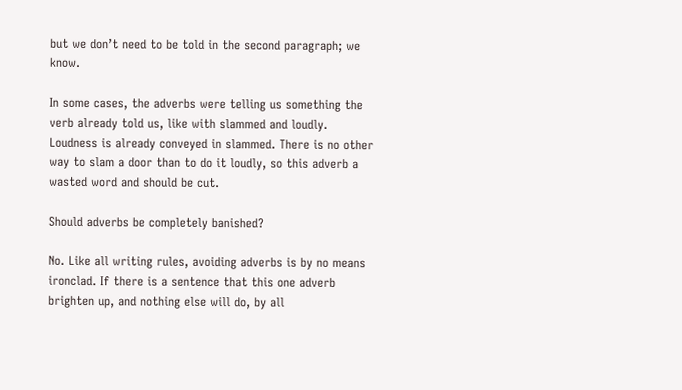but we don’t need to be told in the second paragraph; we know.

In some cases, the adverbs were telling us something the verb already told us, like with slammed and loudly. Loudness is already conveyed in slammed. There is no other way to slam a door than to do it loudly, so this adverb a wasted word and should be cut.

Should adverbs be completely banished?

No. Like all writing rules, avoiding adverbs is by no means ironclad. If there is a sentence that this one adverb brighten up, and nothing else will do, by all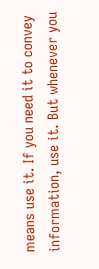means use it. If you need it to convey information, use it. But whenever you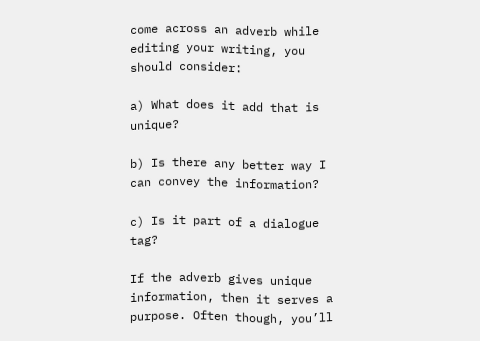come across an adverb while editing your writing, you should consider:

a) What does it add that is unique?

b) Is there any better way I can convey the information?

c) Is it part of a dialogue tag?

If the adverb gives unique information, then it serves a purpose. Often though, you’ll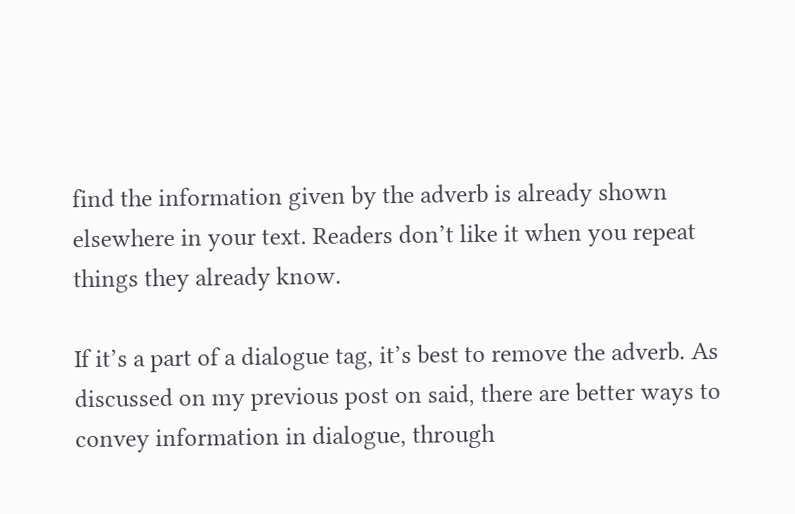find the information given by the adverb is already shown elsewhere in your text. Readers don’t like it when you repeat things they already know.

If it’s a part of a dialogue tag, it’s best to remove the adverb. As discussed on my previous post on said, there are better ways to convey information in dialogue, through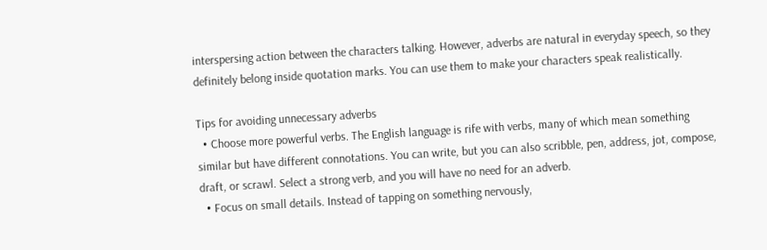interspersing action between the characters talking. However, adverbs are natural in everyday speech, so they definitely belong inside quotation marks. You can use them to make your characters speak realistically.

Tips for avoiding unnecessary adverbs
  • Choose more powerful verbs. The English language is rife with verbs, many of which mean something similar but have different connotations. You can write, but you can also scribble, pen, address, jot, compose, draft, or scrawl. Select a strong verb, and you will have no need for an adverb.
  • Focus on small details. Instead of tapping on something nervously,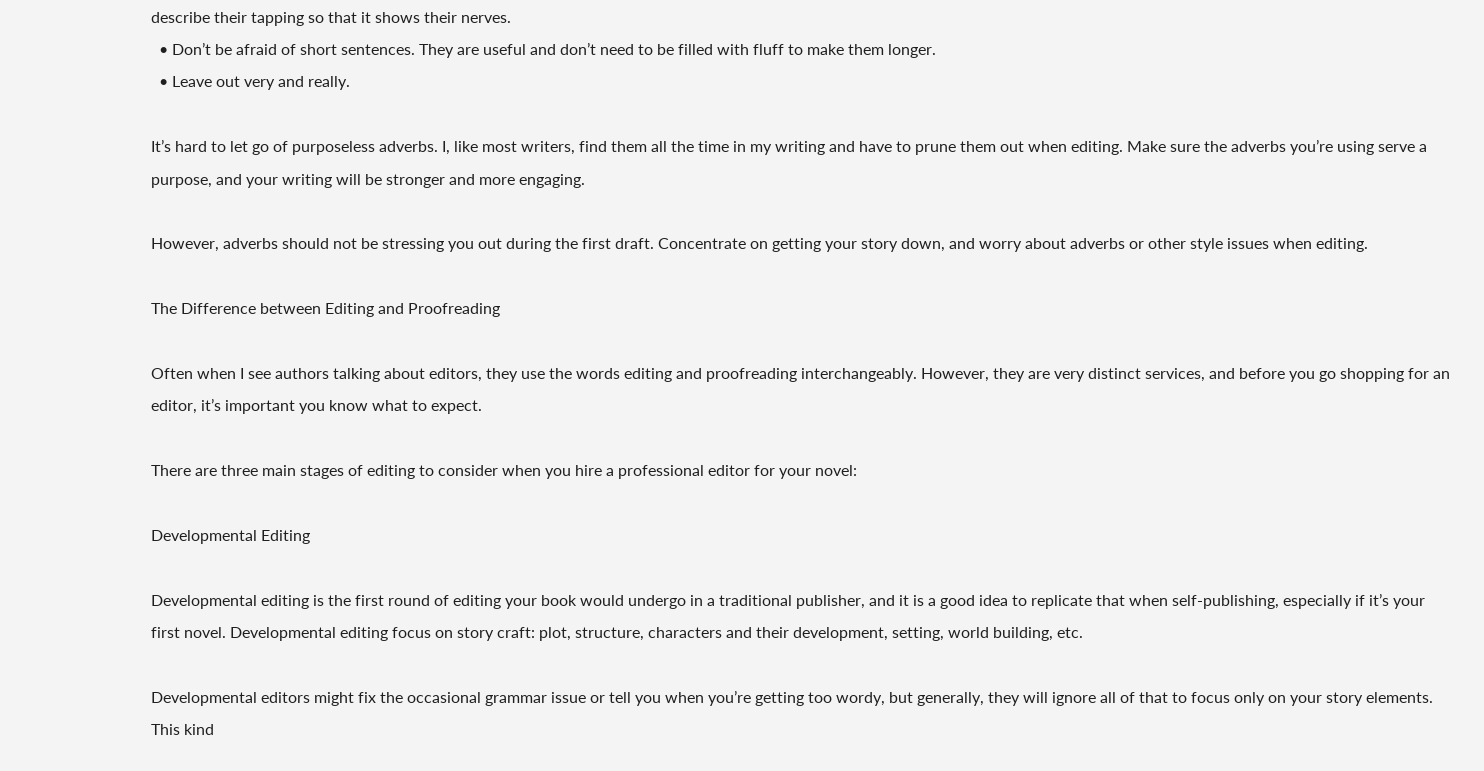describe their tapping so that it shows their nerves.
  • Don’t be afraid of short sentences. They are useful and don’t need to be filled with fluff to make them longer.
  • Leave out very and really.

It’s hard to let go of purposeless adverbs. I, like most writers, find them all the time in my writing and have to prune them out when editing. Make sure the adverbs you’re using serve a purpose, and your writing will be stronger and more engaging.

However, adverbs should not be stressing you out during the first draft. Concentrate on getting your story down, and worry about adverbs or other style issues when editing.

The Difference between Editing and Proofreading

Often when I see authors talking about editors, they use the words editing and proofreading interchangeably. However, they are very distinct services, and before you go shopping for an editor, it’s important you know what to expect.

There are three main stages of editing to consider when you hire a professional editor for your novel:

Developmental Editing

Developmental editing is the first round of editing your book would undergo in a traditional publisher, and it is a good idea to replicate that when self-publishing, especially if it’s your first novel. Developmental editing focus on story craft: plot, structure, characters and their development, setting, world building, etc.

Developmental editors might fix the occasional grammar issue or tell you when you’re getting too wordy, but generally, they will ignore all of that to focus only on your story elements. This kind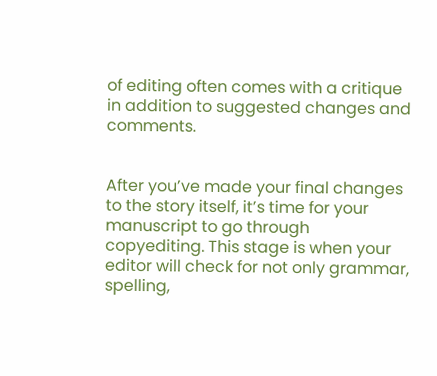of editing often comes with a critique in addition to suggested changes and comments.


After you’ve made your final changes to the story itself, it’s time for your manuscript to go through copyediting. This stage is when your editor will check for not only grammar, spelling,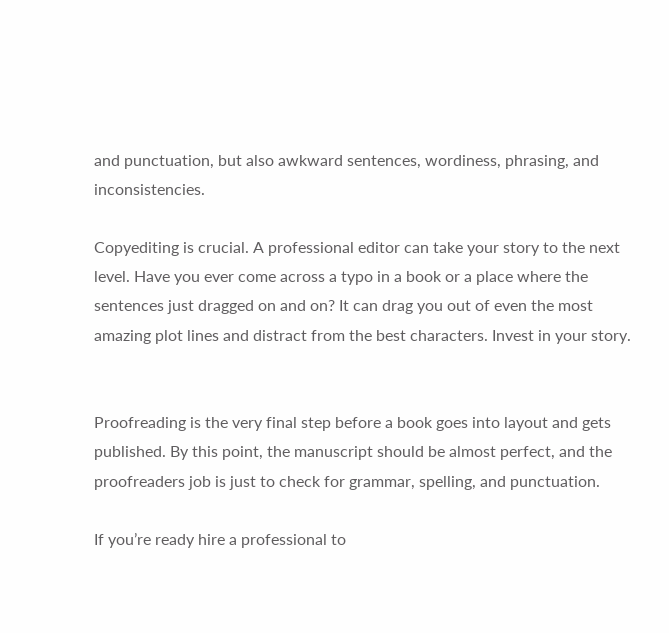and punctuation, but also awkward sentences, wordiness, phrasing, and inconsistencies.

Copyediting is crucial. A professional editor can take your story to the next level. Have you ever come across a typo in a book or a place where the sentences just dragged on and on? It can drag you out of even the most amazing plot lines and distract from the best characters. Invest in your story.


Proofreading is the very final step before a book goes into layout and gets published. By this point, the manuscript should be almost perfect, and the proofreaders job is just to check for grammar, spelling, and punctuation.

If you’re ready hire a professional to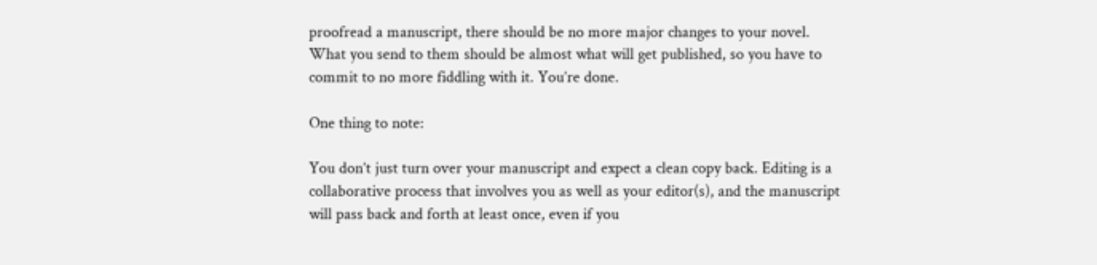proofread a manuscript, there should be no more major changes to your novel. What you send to them should be almost what will get published, so you have to commit to no more fiddling with it. You’re done.

One thing to note:

You don’t just turn over your manuscript and expect a clean copy back. Editing is a collaborative process that involves you as well as your editor(s), and the manuscript will pass back and forth at least once, even if you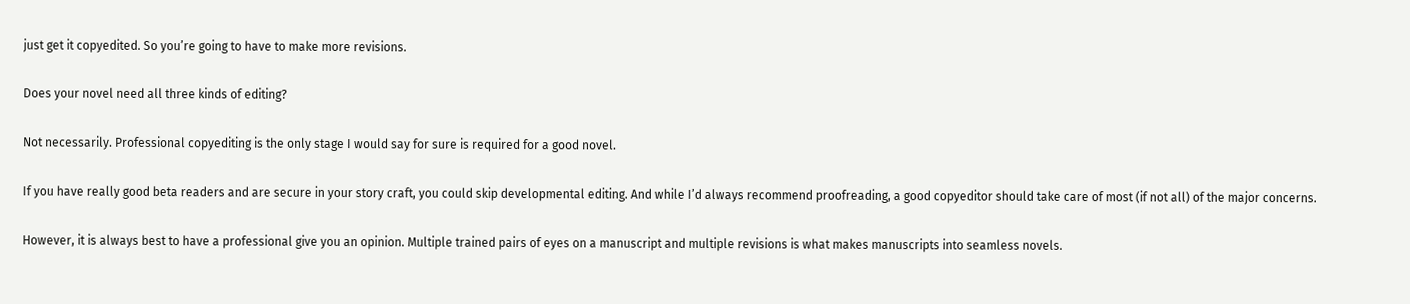just get it copyedited. So you’re going to have to make more revisions.

Does your novel need all three kinds of editing?

Not necessarily. Professional copyediting is the only stage I would say for sure is required for a good novel.

If you have really good beta readers and are secure in your story craft, you could skip developmental editing. And while I’d always recommend proofreading, a good copyeditor should take care of most (if not all) of the major concerns.

However, it is always best to have a professional give you an opinion. Multiple trained pairs of eyes on a manuscript and multiple revisions is what makes manuscripts into seamless novels.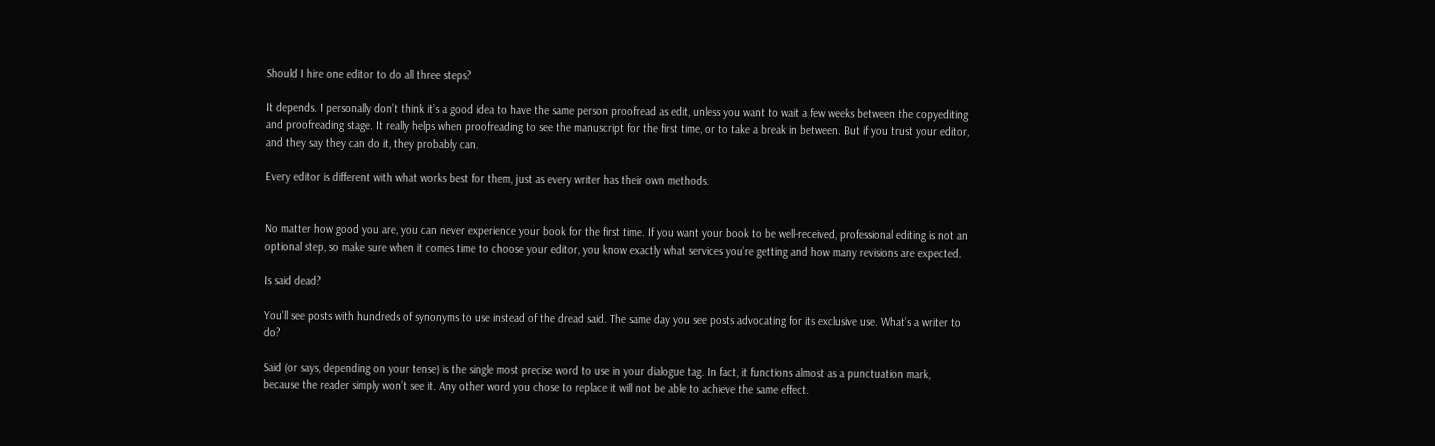Should I hire one editor to do all three steps?

It depends. I personally don’t think it’s a good idea to have the same person proofread as edit, unless you want to wait a few weeks between the copyediting and proofreading stage. It really helps when proofreading to see the manuscript for the first time, or to take a break in between. But if you trust your editor, and they say they can do it, they probably can.

Every editor is different with what works best for them, just as every writer has their own methods.


No matter how good you are, you can never experience your book for the first time. If you want your book to be well-received, professional editing is not an optional step, so make sure when it comes time to choose your editor, you know exactly what services you’re getting and how many revisions are expected.

Is said dead?

You’ll see posts with hundreds of synonyms to use instead of the dread said. The same day you see posts advocating for its exclusive use. What’s a writer to do?

Said (or says, depending on your tense) is the single most precise word to use in your dialogue tag. In fact, it functions almost as a punctuation mark, because the reader simply won’t see it. Any other word you chose to replace it will not be able to achieve the same effect.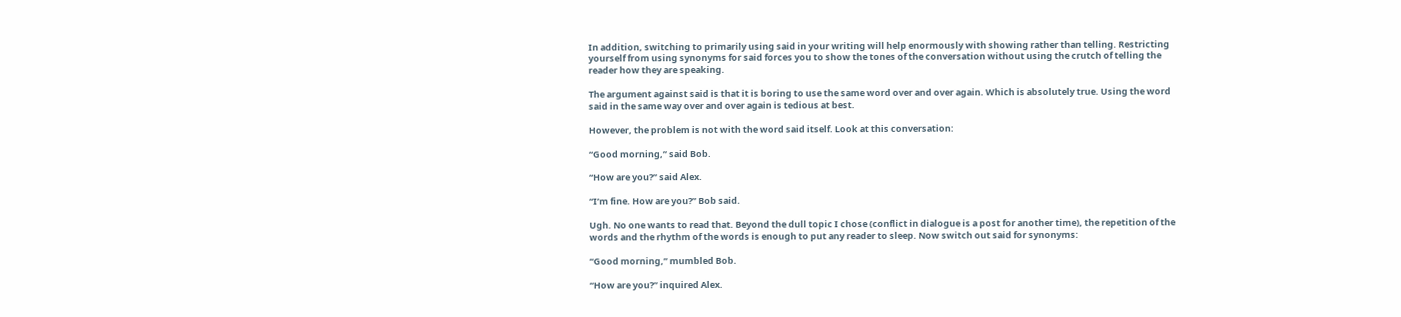In addition, switching to primarily using said in your writing will help enormously with showing rather than telling. Restricting yourself from using synonyms for said forces you to show the tones of the conversation without using the crutch of telling the reader how they are speaking.

The argument against said is that it is boring to use the same word over and over again. Which is absolutely true. Using the word said in the same way over and over again is tedious at best.

However, the problem is not with the word said itself. Look at this conversation:

“Good morning,” said Bob.

“How are you?” said Alex.

“I’m fine. How are you?” Bob said.

Ugh. No one wants to read that. Beyond the dull topic I chose (conflict in dialogue is a post for another time), the repetition of the words and the rhythm of the words is enough to put any reader to sleep. Now switch out said for synonyms:

“Good morning,” mumbled Bob.

“How are you?” inquired Alex.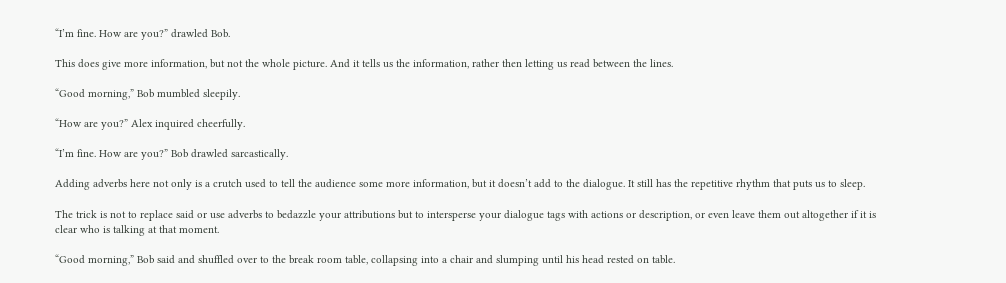“I’m fine. How are you?” drawled Bob.

This does give more information, but not the whole picture. And it tells us the information, rather then letting us read between the lines.

“Good morning,” Bob mumbled sleepily.

“How are you?” Alex inquired cheerfully.

“I’m fine. How are you?” Bob drawled sarcastically.

Adding adverbs here not only is a crutch used to tell the audience some more information, but it doesn’t add to the dialogue. It still has the repetitive rhythm that puts us to sleep.

The trick is not to replace said or use adverbs to bedazzle your attributions but to intersperse your dialogue tags with actions or description, or even leave them out altogether if it is clear who is talking at that moment.

“Good morning,” Bob said and shuffled over to the break room table, collapsing into a chair and slumping until his head rested on table.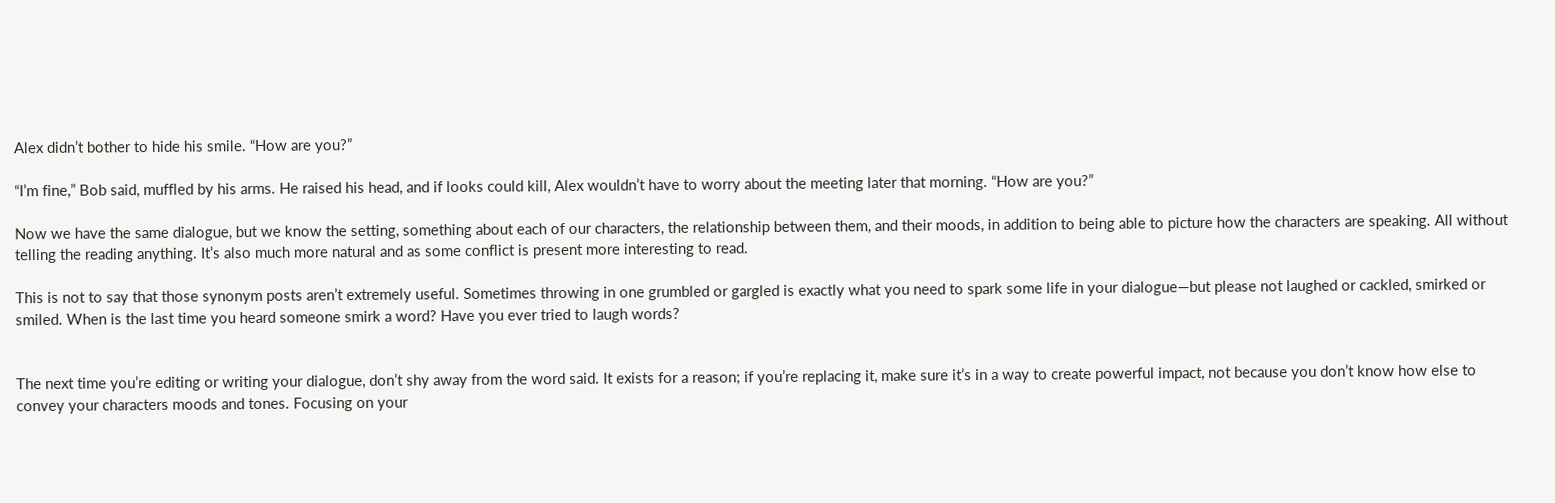Alex didn’t bother to hide his smile. “How are you?”

“I’m fine,” Bob said, muffled by his arms. He raised his head, and if looks could kill, Alex wouldn’t have to worry about the meeting later that morning. “How are you?”

Now we have the same dialogue, but we know the setting, something about each of our characters, the relationship between them, and their moods, in addition to being able to picture how the characters are speaking. All without telling the reading anything. It’s also much more natural and as some conflict is present more interesting to read.

This is not to say that those synonym posts aren’t extremely useful. Sometimes throwing in one grumbled or gargled is exactly what you need to spark some life in your dialogue—but please not laughed or cackled, smirked or smiled. When is the last time you heard someone smirk a word? Have you ever tried to laugh words?


The next time you’re editing or writing your dialogue, don’t shy away from the word said. It exists for a reason; if you’re replacing it, make sure it’s in a way to create powerful impact, not because you don’t know how else to convey your characters moods and tones. Focusing on your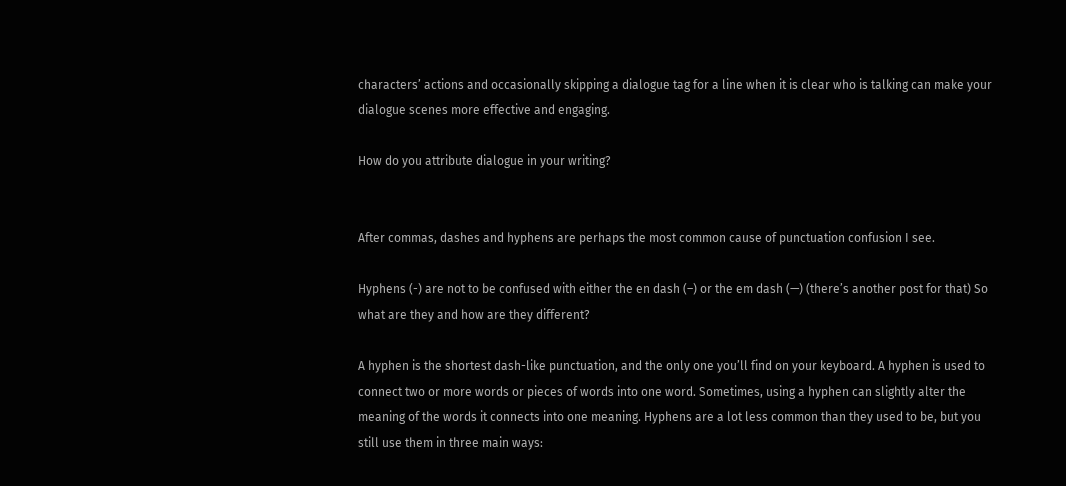characters’ actions and occasionally skipping a dialogue tag for a line when it is clear who is talking can make your dialogue scenes more effective and engaging.

How do you attribute dialogue in your writing?


After commas, dashes and hyphens are perhaps the most common cause of punctuation confusion I see.

Hyphens (-) are not to be confused with either the en dash (–) or the em dash (—) (there’s another post for that) So what are they and how are they different?

A hyphen is the shortest dash-like punctuation, and the only one you’ll find on your keyboard. A hyphen is used to connect two or more words or pieces of words into one word. Sometimes, using a hyphen can slightly alter the meaning of the words it connects into one meaning. Hyphens are a lot less common than they used to be, but you still use them in three main ways: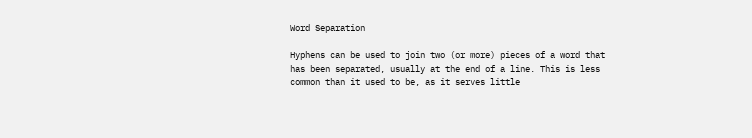Word Separation

Hyphens can be used to join two (or more) pieces of a word that has been separated, usually at the end of a line. This is less common than it used to be, as it serves little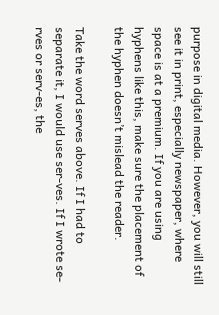purpose in digital media. However, you will still see it in print, especially newspaper, where space is at a premium. If you are using hyphens like this, make sure the placement of the hyphen doesn’t mislead the reader.

Take the word serves above. If I had to separate it, I would use ser-ves. If I wrote se-rves or serv-es, the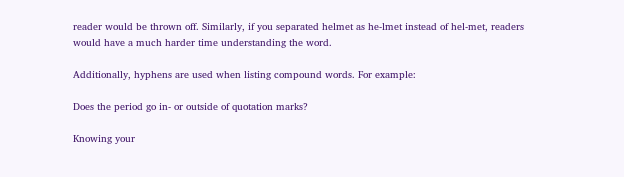reader would be thrown off. Similarly, if you separated helmet as he-lmet instead of hel-met, readers would have a much harder time understanding the word.

Additionally, hyphens are used when listing compound words. For example:

Does the period go in- or outside of quotation marks?

Knowing your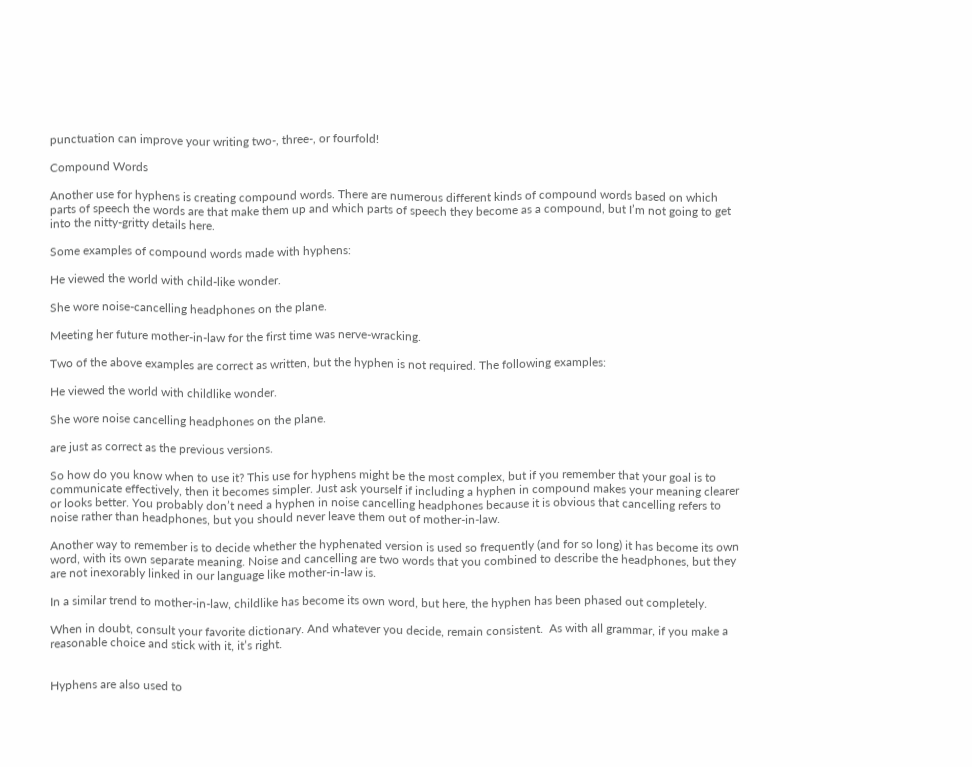punctuation can improve your writing two-, three-, or fourfold!

Compound Words

Another use for hyphens is creating compound words. There are numerous different kinds of compound words based on which parts of speech the words are that make them up and which parts of speech they become as a compound, but I’m not going to get into the nitty-gritty details here.

Some examples of compound words made with hyphens:

He viewed the world with child-like wonder.

She wore noise-cancelling headphones on the plane.

Meeting her future mother-in-law for the first time was nerve-wracking.

Two of the above examples are correct as written, but the hyphen is not required. The following examples:

He viewed the world with childlike wonder.

She wore noise cancelling headphones on the plane.

are just as correct as the previous versions.

So how do you know when to use it? This use for hyphens might be the most complex, but if you remember that your goal is to communicate effectively, then it becomes simpler. Just ask yourself if including a hyphen in compound makes your meaning clearer or looks better. You probably don’t need a hyphen in noise cancelling headphones because it is obvious that cancelling refers to noise rather than headphones, but you should never leave them out of mother-in-law.

Another way to remember is to decide whether the hyphenated version is used so frequently (and for so long) it has become its own word, with its own separate meaning. Noise and cancelling are two words that you combined to describe the headphones, but they are not inexorably linked in our language like mother-in-law is.

In a similar trend to mother-in-law, childlike has become its own word, but here, the hyphen has been phased out completely.

When in doubt, consult your favorite dictionary. And whatever you decide, remain consistent.  As with all grammar, if you make a reasonable choice and stick with it, it’s right.


Hyphens are also used to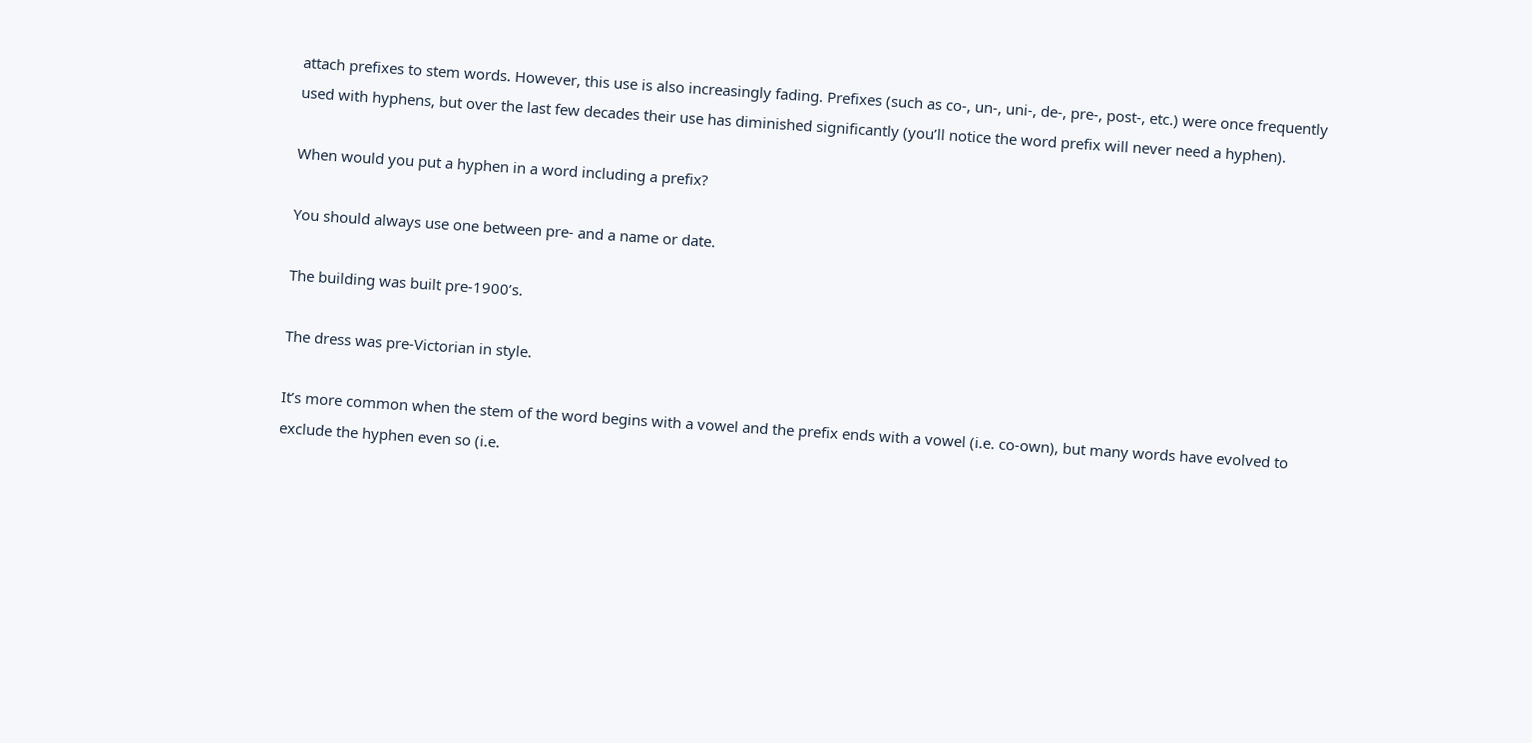attach prefixes to stem words. However, this use is also increasingly fading. Prefixes (such as co-, un-, uni-, de-, pre-, post-, etc.) were once frequently used with hyphens, but over the last few decades their use has diminished significantly (you’ll notice the word prefix will never need a hyphen).

When would you put a hyphen in a word including a prefix?

You should always use one between pre- and a name or date.

The building was built pre-1900’s.

The dress was pre-Victorian in style.

It’s more common when the stem of the word begins with a vowel and the prefix ends with a vowel (i.e. co-own), but many words have evolved to exclude the hyphen even so (i.e.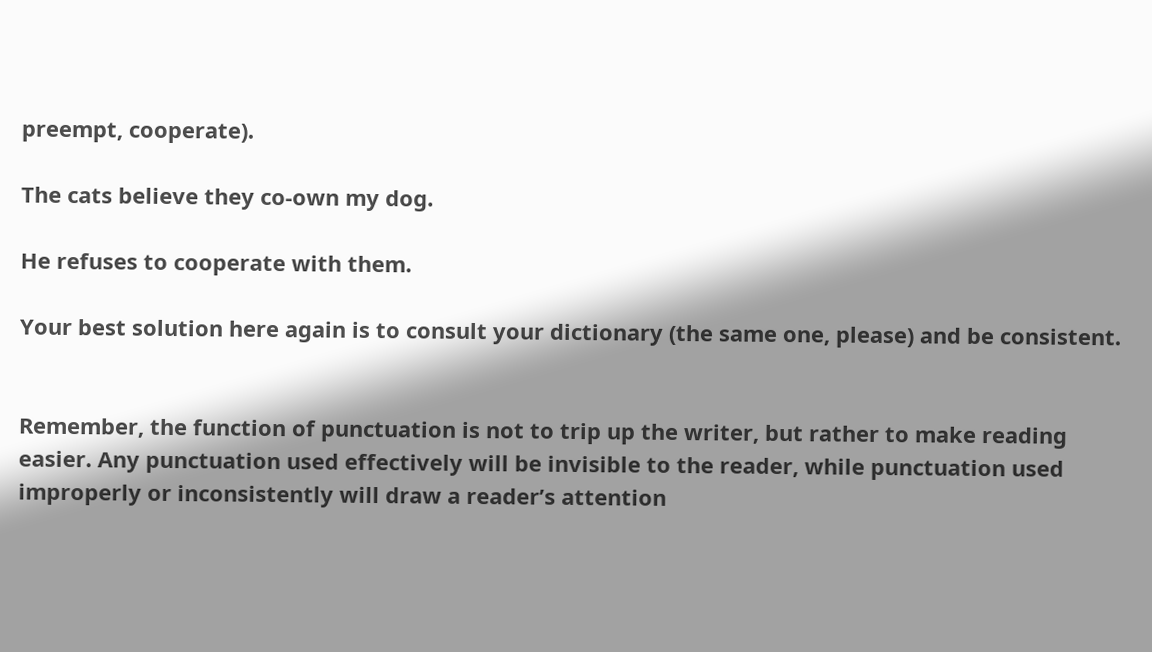preempt, cooperate).

The cats believe they co-own my dog.

He refuses to cooperate with them.

Your best solution here again is to consult your dictionary (the same one, please) and be consistent.


Remember, the function of punctuation is not to trip up the writer, but rather to make reading easier. Any punctuation used effectively will be invisible to the reader, while punctuation used improperly or inconsistently will draw a reader’s attention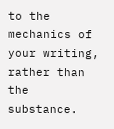to the mechanics of your writing, rather than the substance.